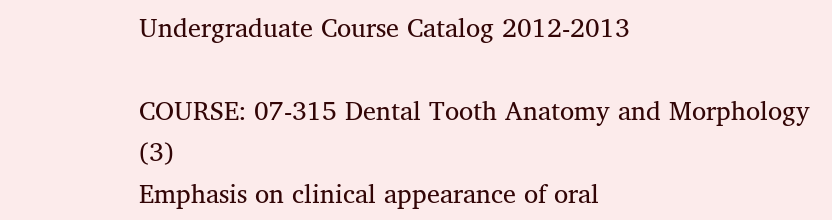Undergraduate Course Catalog 2012-2013

COURSE: 07-315 Dental Tooth Anatomy and Morphology (3)
Emphasis on clinical appearance of oral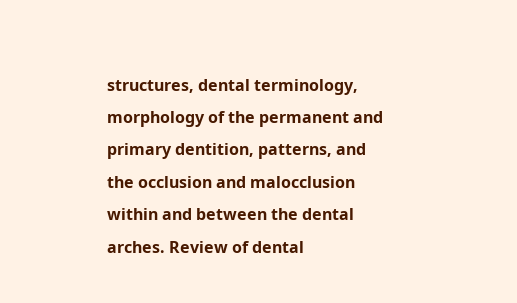structures, dental terminology, morphology of the permanent and primary dentition, patterns, and the occlusion and malocclusion within and between the dental arches. Review of dental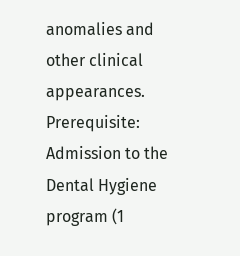anomalies and other clinical appearances. Prerequisite: Admission to the Dental Hygiene program (1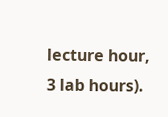lecture hour, 3 lab hours).